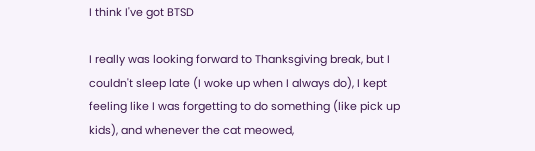I think I've got BTSD

I really was looking forward to Thanksgiving break, but I couldn't sleep late (I woke up when I always do), I kept feeling like I was forgetting to do something (like pick up kids), and whenever the cat meowed,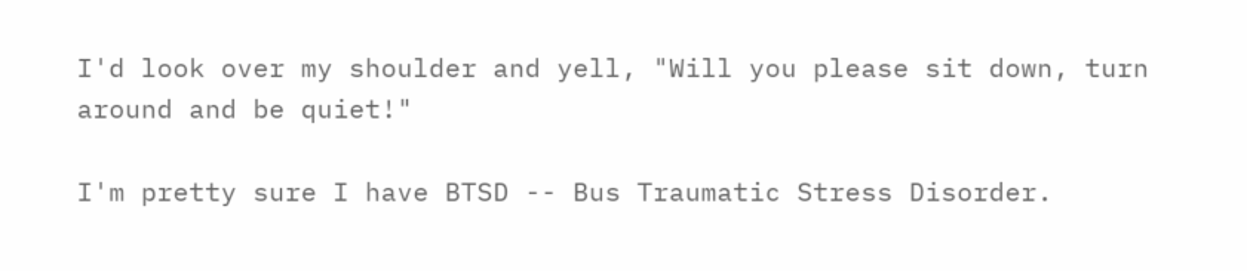I'd look over my shoulder and yell, "Will you please sit down, turn around and be quiet!"

I'm pretty sure I have BTSD -- Bus Traumatic Stress Disorder.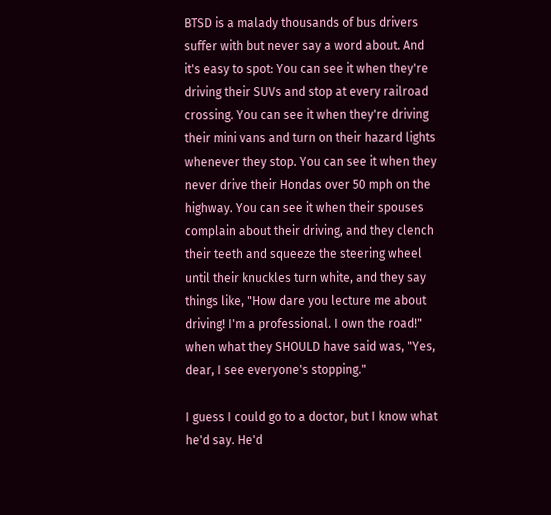BTSD is a malady thousands of bus drivers suffer with but never say a word about. And it's easy to spot: You can see it when they're driving their SUVs and stop at every railroad crossing. You can see it when they're driving their mini vans and turn on their hazard lights whenever they stop. You can see it when they never drive their Hondas over 50 mph on the highway. You can see it when their spouses complain about their driving, and they clench their teeth and squeeze the steering wheel until their knuckles turn white, and they say things like, "How dare you lecture me about driving! I'm a professional. I own the road!" when what they SHOULD have said was, "Yes, dear, I see everyone's stopping."

I guess I could go to a doctor, but I know what he'd say. He'd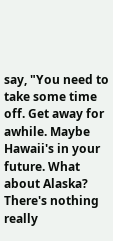say, "You need to take some time off. Get away for awhile. Maybe Hawaii's in your future. What about Alaska? There's nothing really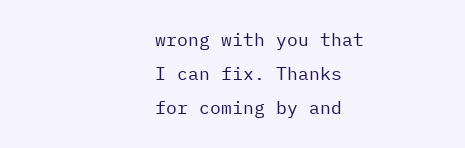wrong with you that I can fix. Thanks for coming by and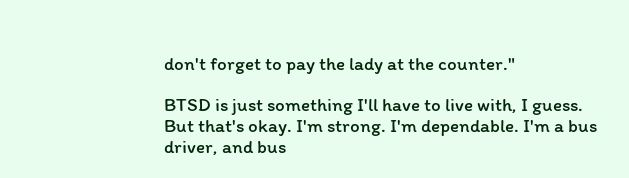don't forget to pay the lady at the counter."

BTSD is just something I'll have to live with, I guess. But that's okay. I'm strong. I'm dependable. I'm a bus driver, and bus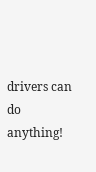drivers can do anything!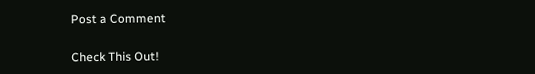Post a Comment

Check This Out!